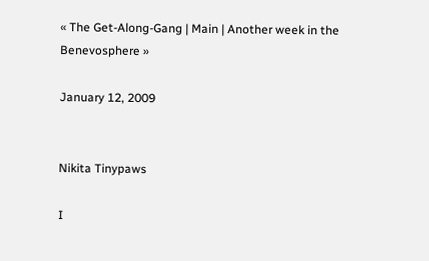« The Get-Along-Gang | Main | Another week in the Benevosphere »

January 12, 2009


Nikita Tinypaws

I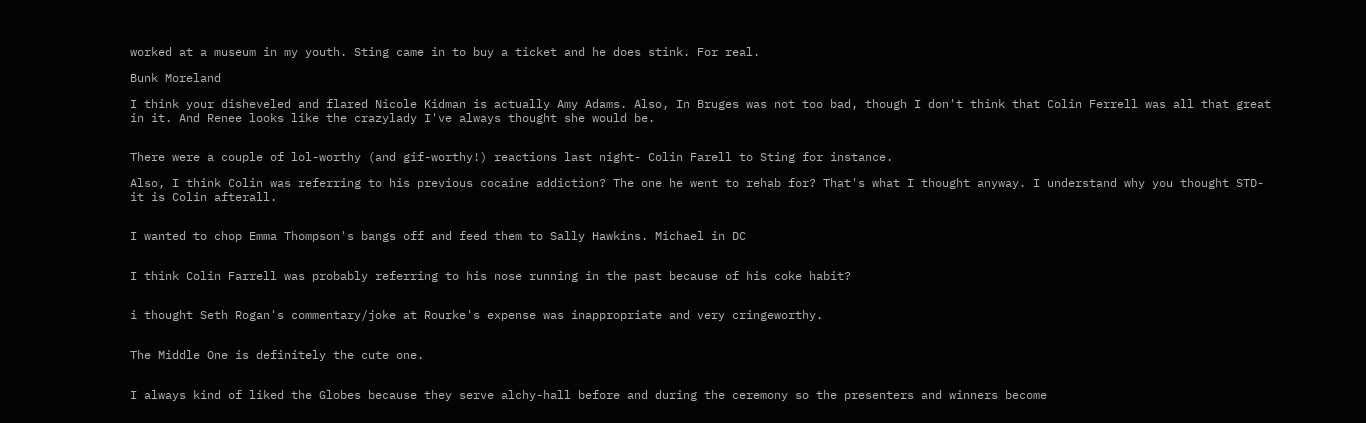worked at a museum in my youth. Sting came in to buy a ticket and he does stink. For real.

Bunk Moreland

I think your disheveled and flared Nicole Kidman is actually Amy Adams. Also, In Bruges was not too bad, though I don't think that Colin Ferrell was all that great in it. And Renee looks like the crazylady I've always thought she would be.


There were a couple of lol-worthy (and gif-worthy!) reactions last night- Colin Farell to Sting for instance.

Also, I think Colin was referring to his previous cocaine addiction? The one he went to rehab for? That's what I thought anyway. I understand why you thought STD- it is Colin afterall.


I wanted to chop Emma Thompson's bangs off and feed them to Sally Hawkins. Michael in DC


I think Colin Farrell was probably referring to his nose running in the past because of his coke habit?


i thought Seth Rogan's commentary/joke at Rourke's expense was inappropriate and very cringeworthy.


The Middle One is definitely the cute one.


I always kind of liked the Globes because they serve alchy-hall before and during the ceremony so the presenters and winners become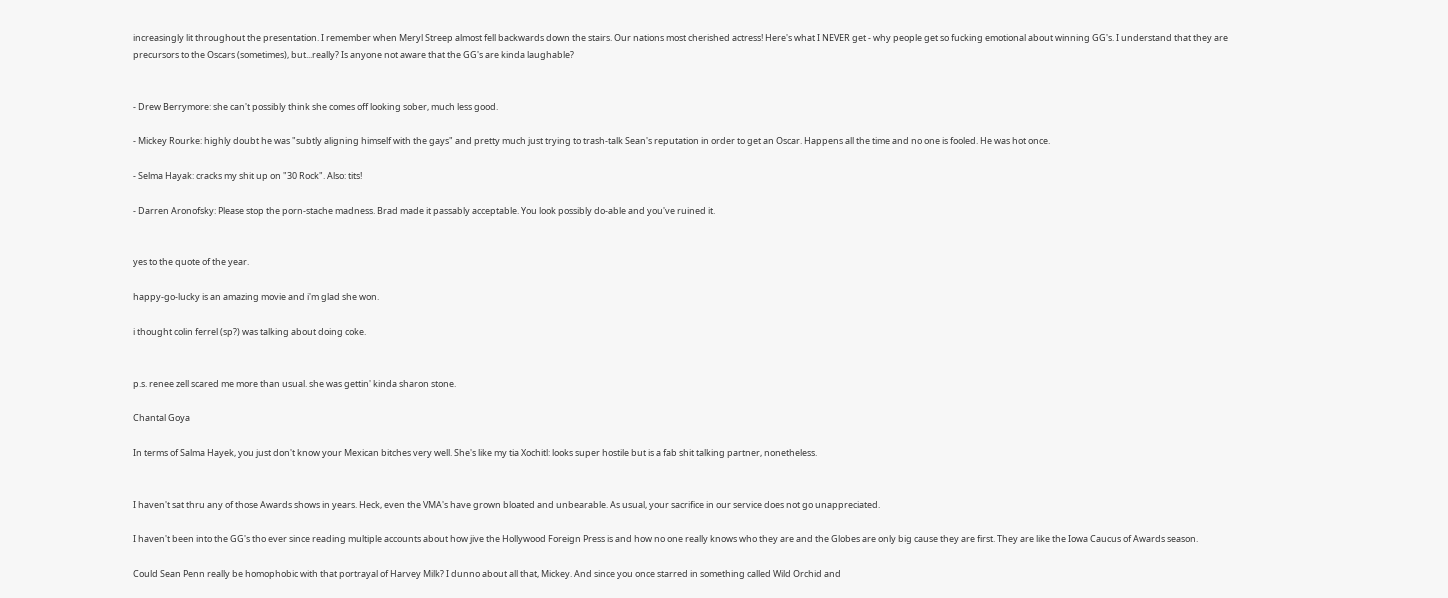increasingly lit throughout the presentation. I remember when Meryl Streep almost fell backwards down the stairs. Our nations most cherished actress! Here's what I NEVER get - why people get so fucking emotional about winning GG's. I understand that they are precursors to the Oscars (sometimes), but...really? Is anyone not aware that the GG's are kinda laughable?


- Drew Berrymore: she can't possibly think she comes off looking sober, much less good.

- Mickey Rourke: highly doubt he was "subtly aligning himself with the gays" and pretty much just trying to trash-talk Sean's reputation in order to get an Oscar. Happens all the time and no one is fooled. He was hot once.

- Selma Hayak: cracks my shit up on "30 Rock". Also: tits!

- Darren Aronofsky: Please stop the porn-stache madness. Brad made it passably acceptable. You look possibly do-able and you've ruined it.


yes to the quote of the year.

happy-go-lucky is an amazing movie and i'm glad she won.

i thought colin ferrel (sp?) was talking about doing coke.


p.s. renee zell scared me more than usual. she was gettin' kinda sharon stone.

Chantal Goya

In terms of Salma Hayek, you just don't know your Mexican bitches very well. She's like my tia Xochitl: looks super hostile but is a fab shit talking partner, nonetheless.


I haven't sat thru any of those Awards shows in years. Heck, even the VMA's have grown bloated and unbearable. As usual, your sacrifice in our service does not go unappreciated.

I haven't been into the GG's tho ever since reading multiple accounts about how jive the Hollywood Foreign Press is and how no one really knows who they are and the Globes are only big cause they are first. They are like the Iowa Caucus of Awards season.

Could Sean Penn really be homophobic with that portrayal of Harvey Milk? I dunno about all that, Mickey. And since you once starred in something called Wild Orchid and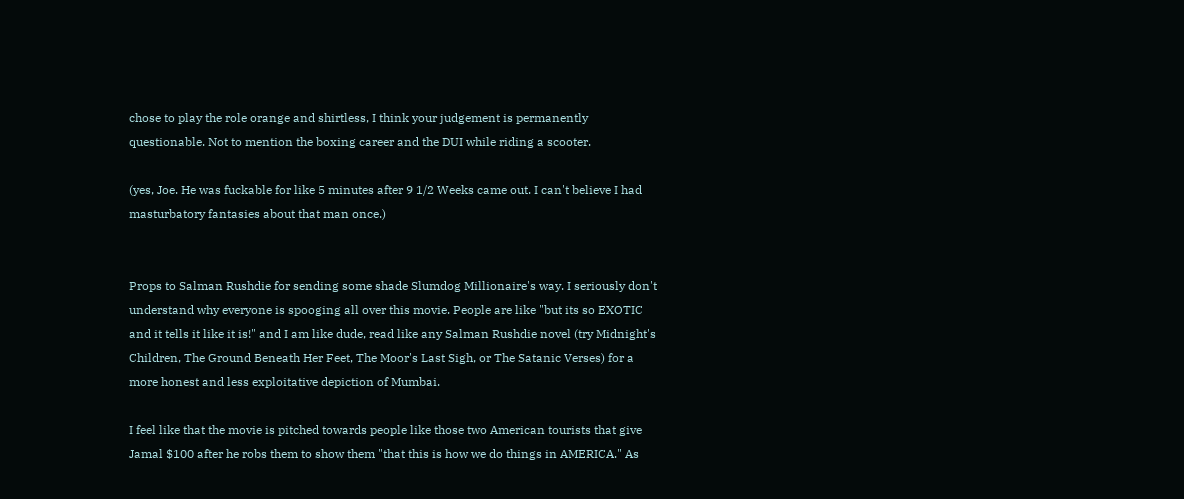chose to play the role orange and shirtless, I think your judgement is permanently questionable. Not to mention the boxing career and the DUI while riding a scooter.

(yes, Joe. He was fuckable for like 5 minutes after 9 1/2 Weeks came out. I can't believe I had masturbatory fantasies about that man once.)


Props to Salman Rushdie for sending some shade Slumdog Millionaire's way. I seriously don't understand why everyone is spooging all over this movie. People are like "but its so EXOTIC and it tells it like it is!" and I am like dude, read like any Salman Rushdie novel (try Midnight's Children, The Ground Beneath Her Feet, The Moor's Last Sigh, or The Satanic Verses) for a more honest and less exploitative depiction of Mumbai.

I feel like that the movie is pitched towards people like those two American tourists that give Jamal $100 after he robs them to show them "that this is how we do things in AMERICA." As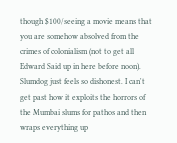though $100/seeing a movie means that you are somehow absolved from the crimes of colonialism (not to get all Edward Said up in here before noon). Slumdog just feels so dishonest. I can't get past how it exploits the horrors of the Mumbai slums for pathos and then wraps everything up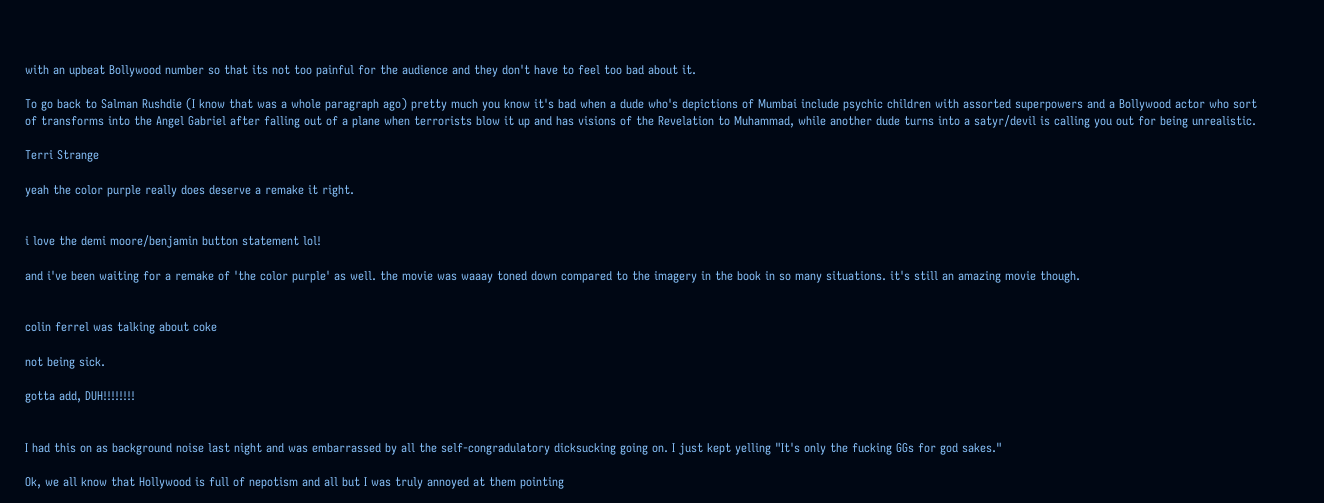with an upbeat Bollywood number so that its not too painful for the audience and they don't have to feel too bad about it.

To go back to Salman Rushdie (I know that was a whole paragraph ago) pretty much you know it's bad when a dude who's depictions of Mumbai include psychic children with assorted superpowers and a Bollywood actor who sort of transforms into the Angel Gabriel after falling out of a plane when terrorists blow it up and has visions of the Revelation to Muhammad, while another dude turns into a satyr/devil is calling you out for being unrealistic.

Terri Strange

yeah the color purple really does deserve a remake it right.


i love the demi moore/benjamin button statement lol!

and i've been waiting for a remake of 'the color purple' as well. the movie was waaay toned down compared to the imagery in the book in so many situations. it's still an amazing movie though.


colin ferrel was talking about coke

not being sick.

gotta add, DUH!!!!!!!!


I had this on as background noise last night and was embarrassed by all the self-congradulatory dicksucking going on. I just kept yelling "It's only the fucking GGs for god sakes."

Ok, we all know that Hollywood is full of nepotism and all but I was truly annoyed at them pointing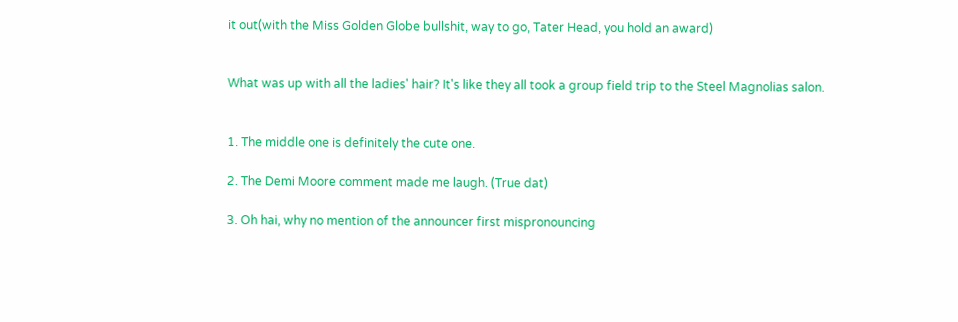it out(with the Miss Golden Globe bullshit, way to go, Tater Head, you hold an award)


What was up with all the ladies' hair? It's like they all took a group field trip to the Steel Magnolias salon.


1. The middle one is definitely the cute one.

2. The Demi Moore comment made me laugh. (True dat)

3. Oh hai, why no mention of the announcer first mispronouncing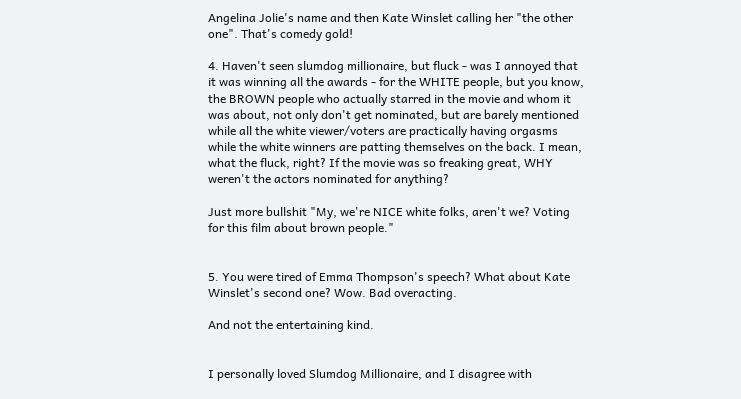Angelina Jolie's name and then Kate Winslet calling her "the other one". That's comedy gold!

4. Haven't seen slumdog millionaire, but fluck - was I annoyed that it was winning all the awards - for the WHITE people, but you know, the BROWN people who actually starred in the movie and whom it was about, not only don't get nominated, but are barely mentioned while all the white viewer/voters are practically having orgasms while the white winners are patting themselves on the back. I mean, what the fluck, right? If the movie was so freaking great, WHY weren't the actors nominated for anything?

Just more bullshit "My, we're NICE white folks, aren't we? Voting for this film about brown people."


5. You were tired of Emma Thompson's speech? What about Kate Winslet's second one? Wow. Bad overacting.

And not the entertaining kind.


I personally loved Slumdog Millionaire, and I disagree with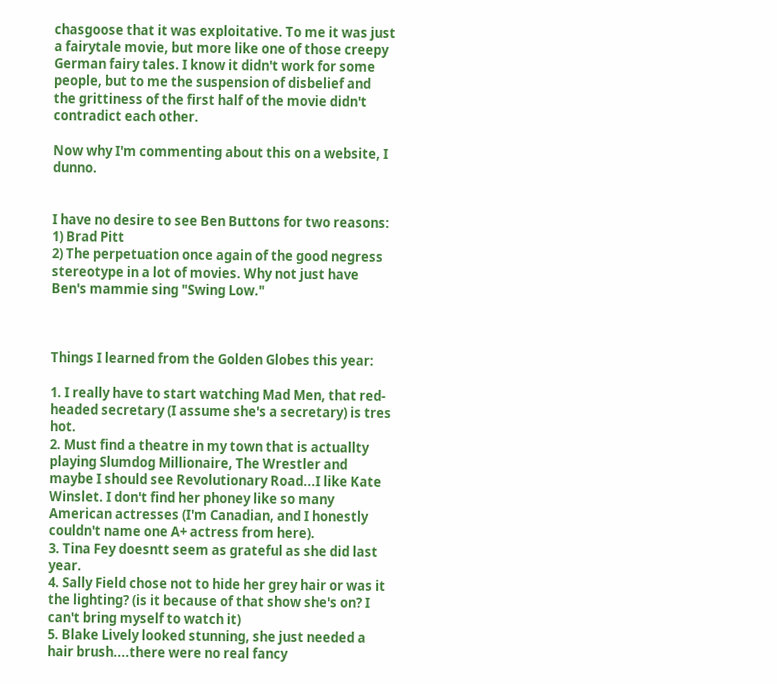chasgoose that it was exploitative. To me it was just a fairytale movie, but more like one of those creepy German fairy tales. I know it didn't work for some people, but to me the suspension of disbelief and the grittiness of the first half of the movie didn't contradict each other.

Now why I'm commenting about this on a website, I dunno.


I have no desire to see Ben Buttons for two reasons:
1) Brad Pitt
2) The perpetuation once again of the good negress stereotype in a lot of movies. Why not just have Ben's mammie sing "Swing Low."



Things I learned from the Golden Globes this year:

1. I really have to start watching Mad Men, that red-headed secretary (I assume she's a secretary) is tres hot.
2. Must find a theatre in my town that is actuallty playing Slumdog Millionaire, The Wrestler and maybe I should see Revolutionary Road...I like Kate Winslet. I don't find her phoney like so many American actresses (I'm Canadian, and I honestly couldn't name one A+ actress from here).
3. Tina Fey doesntt seem as grateful as she did last year.
4. Sally Field chose not to hide her grey hair or was it the lighting? (is it because of that show she's on? I can't bring myself to watch it)
5. Blake Lively looked stunning, she just needed a hair brush....there were no real fancy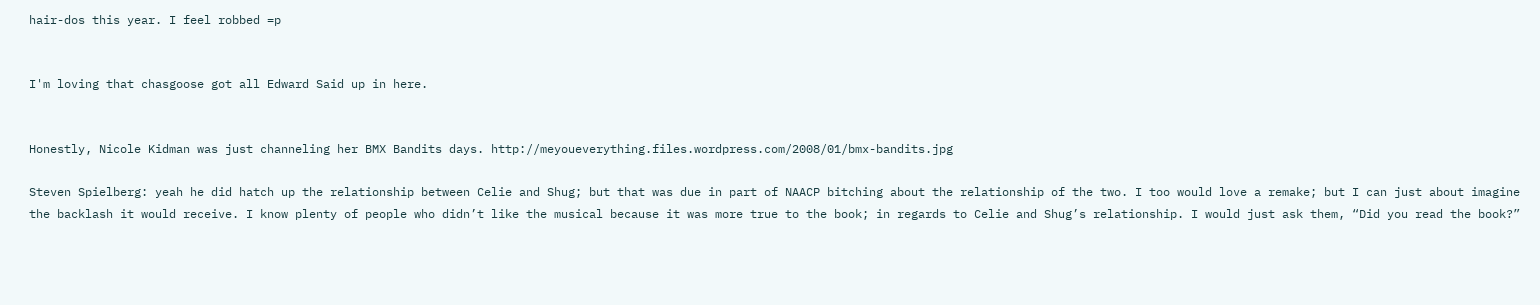hair-dos this year. I feel robbed =p


I'm loving that chasgoose got all Edward Said up in here.


Honestly, Nicole Kidman was just channeling her BMX Bandits days. http://meyoueverything.files.wordpress.com/2008/01/bmx-bandits.jpg

Steven Spielberg: yeah he did hatch up the relationship between Celie and Shug; but that was due in part of NAACP bitching about the relationship of the two. I too would love a remake; but I can just about imagine the backlash it would receive. I know plenty of people who didn’t like the musical because it was more true to the book; in regards to Celie and Shug’s relationship. I would just ask them, “Did you read the book?”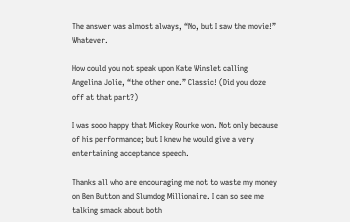The answer was almost always, “No, but I saw the movie!” Whatever.

How could you not speak upon Kate Winslet calling Angelina Jolie, “the other one.” Classic! (Did you doze off at that part?)

I was sooo happy that Mickey Rourke won. Not only because of his performance; but I knew he would give a very entertaining acceptance speech.

Thanks all who are encouraging me not to waste my money on Ben Button and Slumdog Millionaire. I can so see me talking smack about both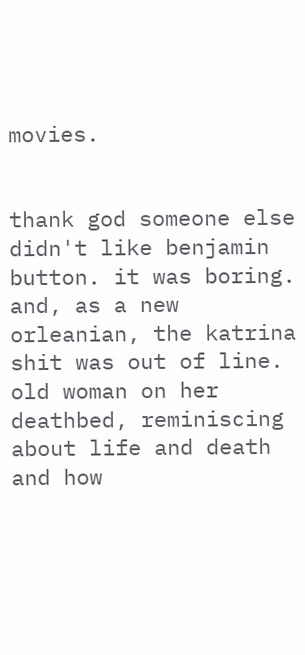movies.


thank god someone else didn't like benjamin button. it was boring. and, as a new orleanian, the katrina shit was out of line. old woman on her deathbed, reminiscing about life and death and how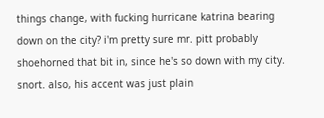things change, with fucking hurricane katrina bearing down on the city? i'm pretty sure mr. pitt probably shoehorned that bit in, since he's so down with my city. snort. also, his accent was just plain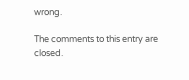wrong.

The comments to this entry are closed.